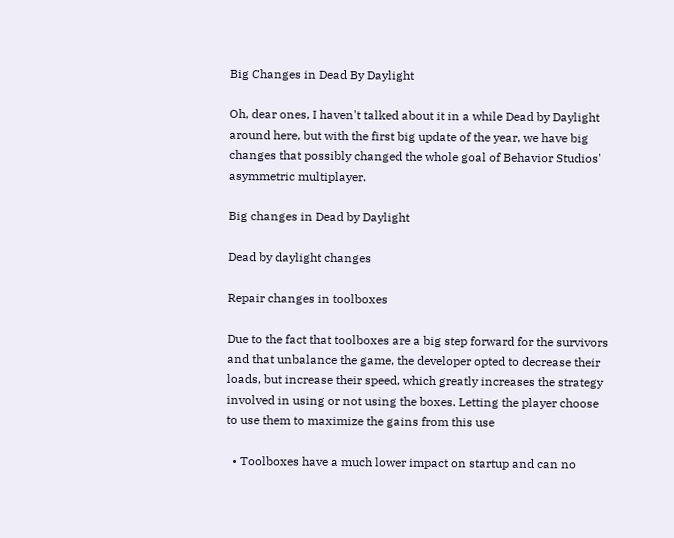Big Changes in Dead By Daylight

Oh, dear ones, I haven't talked about it in a while Dead by Daylight around here, but with the first big update of the year, we have big changes that possibly changed the whole goal of Behavior Studios' asymmetric multiplayer.

Big changes in Dead by Daylight

Dead by daylight changes

Repair changes in toolboxes

Due to the fact that toolboxes are a big step forward for the survivors and that unbalance the game, the developer opted to decrease their loads, but increase their speed, which greatly increases the strategy involved in using or not using the boxes. Letting the player choose to use them to maximize the gains from this use

  • Toolboxes have a much lower impact on startup and can no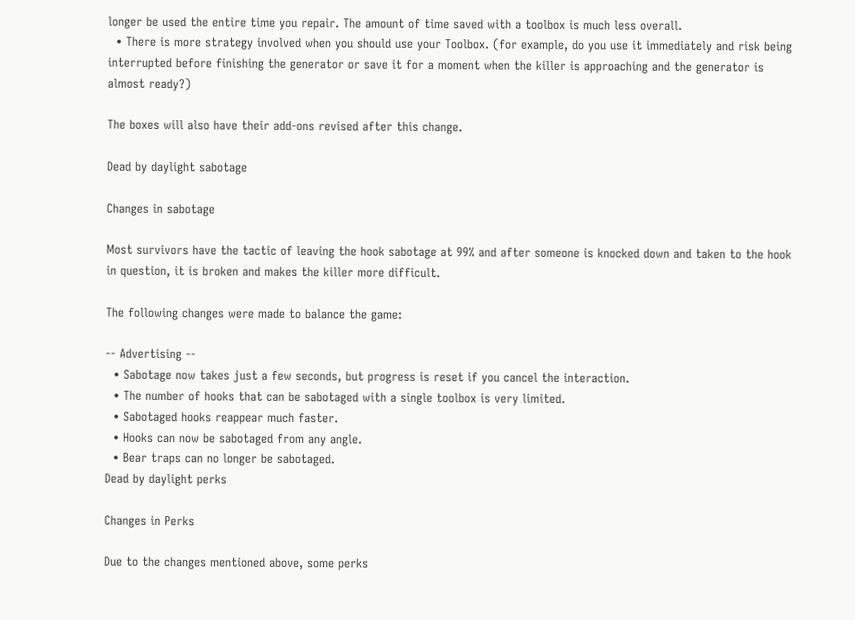longer be used the entire time you repair. The amount of time saved with a toolbox is much less overall.
  • There is more strategy involved when you should use your Toolbox. (for example, do you use it immediately and risk being interrupted before finishing the generator or save it for a moment when the killer is approaching and the generator is almost ready?)

The boxes will also have their add-ons revised after this change.

Dead by daylight sabotage

Changes in sabotage

Most survivors have the tactic of leaving the hook sabotage at 99% and after someone is knocked down and taken to the hook in question, it is broken and makes the killer more difficult.

The following changes were made to balance the game:

-- Advertising --
  • Sabotage now takes just a few seconds, but progress is reset if you cancel the interaction.
  • The number of hooks that can be sabotaged with a single toolbox is very limited.
  • Sabotaged hooks reappear much faster.
  • Hooks can now be sabotaged from any angle.
  • Bear traps can no longer be sabotaged.
Dead by daylight perks

Changes in Perks

Due to the changes mentioned above, some perks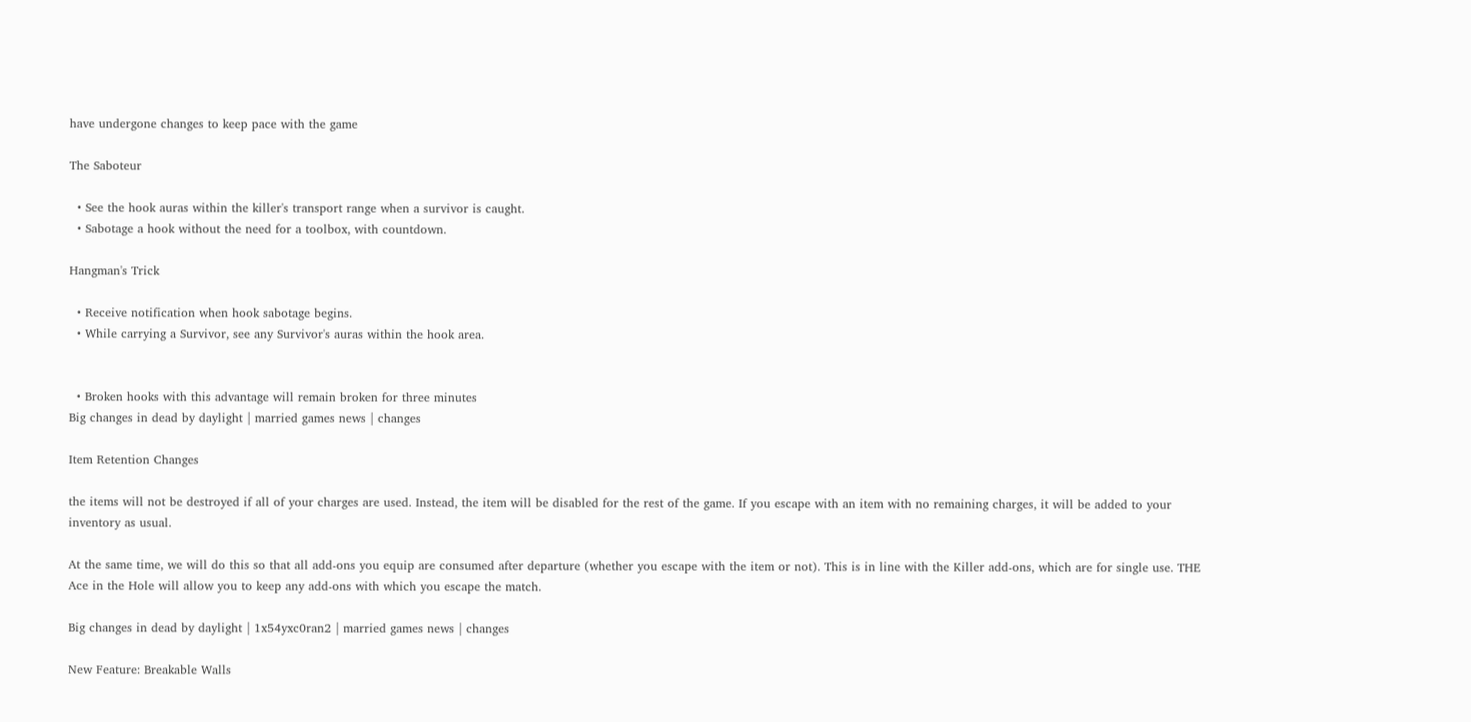have undergone changes to keep pace with the game

The Saboteur

  • See the hook auras within the killer's transport range when a survivor is caught.
  • Sabotage a hook without the need for a toolbox, with countdown.

Hangman's Trick

  • Receive notification when hook sabotage begins.
  • While carrying a Survivor, see any Survivor's auras within the hook area.


  • Broken hooks with this advantage will remain broken for three minutes
Big changes in dead by daylight | married games news | changes

Item Retention Changes

the items will not be destroyed if all of your charges are used. Instead, the item will be disabled for the rest of the game. If you escape with an item with no remaining charges, it will be added to your inventory as usual.

At the same time, we will do this so that all add-ons you equip are consumed after departure (whether you escape with the item or not). This is in line with the Killer add-ons, which are for single use. THE Ace in the Hole will allow you to keep any add-ons with which you escape the match.

Big changes in dead by daylight | 1x54yxc0ran2 | married games news | changes

New Feature: Breakable Walls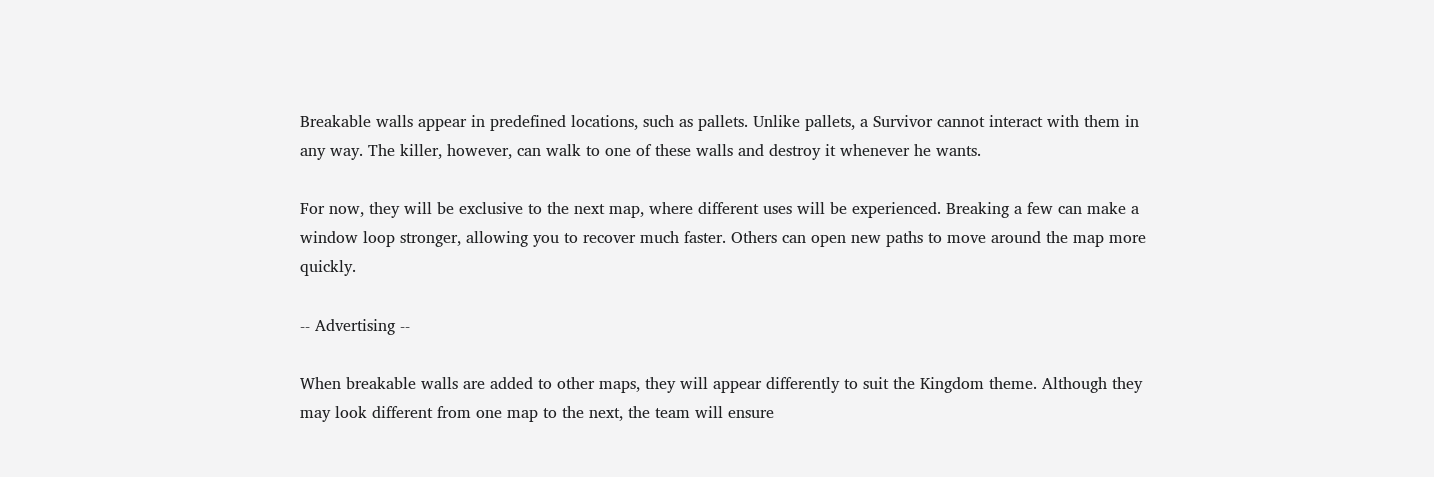Breakable walls appear in predefined locations, such as pallets. Unlike pallets, a Survivor cannot interact with them in any way. The killer, however, can walk to one of these walls and destroy it whenever he wants.

For now, they will be exclusive to the next map, where different uses will be experienced. Breaking a few can make a window loop stronger, allowing you to recover much faster. Others can open new paths to move around the map more quickly.

-- Advertising --

When breakable walls are added to other maps, they will appear differently to suit the Kingdom theme. Although they may look different from one map to the next, the team will ensure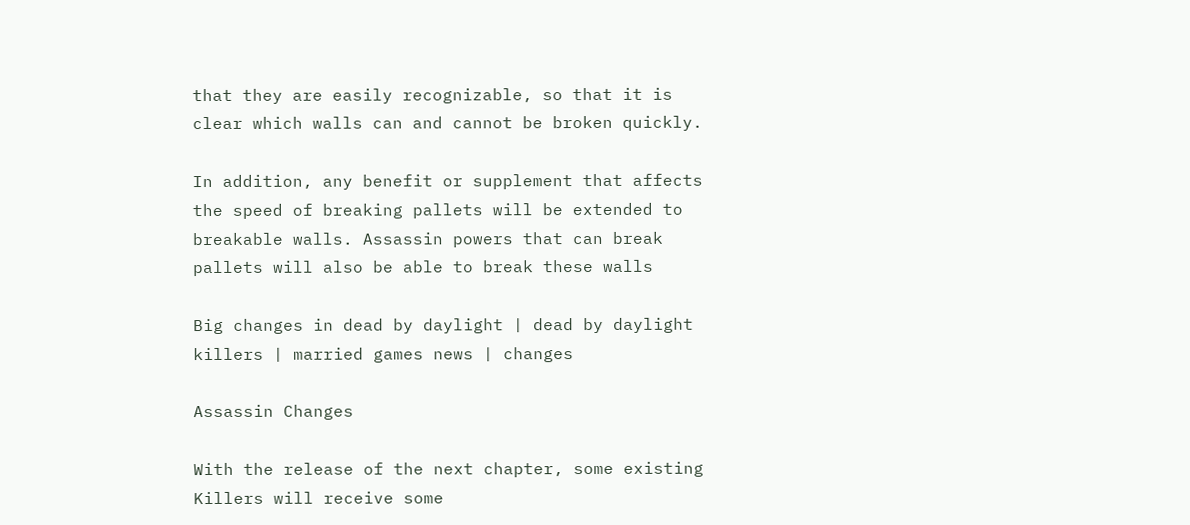that they are easily recognizable, so that it is clear which walls can and cannot be broken quickly.

In addition, any benefit or supplement that affects the speed of breaking pallets will be extended to breakable walls. Assassin powers that can break pallets will also be able to break these walls

Big changes in dead by daylight | dead by daylight killers | married games news | changes

Assassin Changes

With the release of the next chapter, some existing Killers will receive some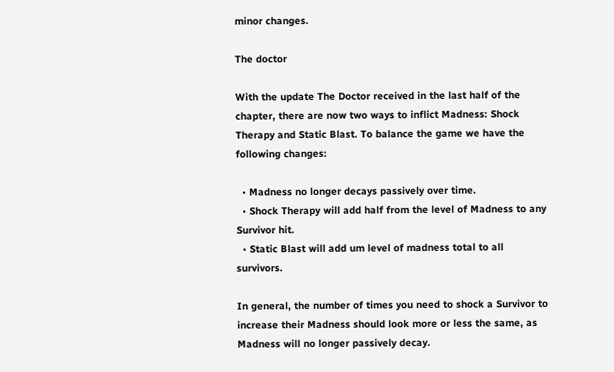minor changes.

The doctor

With the update The Doctor received in the last half of the chapter, there are now two ways to inflict Madness: Shock Therapy and Static Blast. To balance the game we have the following changes:

  • Madness no longer decays passively over time.
  • Shock Therapy will add half from the level of Madness to any Survivor hit.
  • Static Blast will add um level of madness total to all survivors.

In general, the number of times you need to shock a Survivor to increase their Madness should look more or less the same, as Madness will no longer passively decay.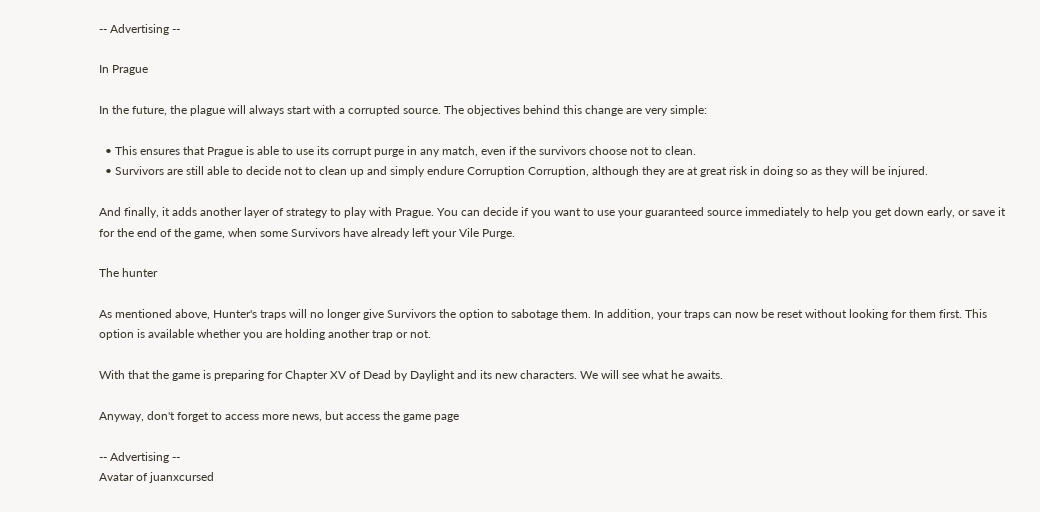-- Advertising --

In Prague

In the future, the plague will always start with a corrupted source. The objectives behind this change are very simple:

  • This ensures that Prague is able to use its corrupt purge in any match, even if the survivors choose not to clean.
  • Survivors are still able to decide not to clean up and simply endure Corruption Corruption, although they are at great risk in doing so as they will be injured.

And finally, it adds another layer of strategy to play with Prague. You can decide if you want to use your guaranteed source immediately to help you get down early, or save it for the end of the game, when some Survivors have already left your Vile Purge.

The hunter

As mentioned above, Hunter's traps will no longer give Survivors the option to sabotage them. In addition, your traps can now be reset without looking for them first. This option is available whether you are holding another trap or not.

With that the game is preparing for Chapter XV of Dead by Daylight and its new characters. We will see what he awaits.

Anyway, don't forget to access more news, but access the game page

-- Advertising --
Avatar of juanxcursed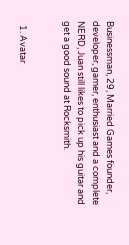Businessman, 29, Married Games founder, developer, gamer, enthusiast and a complete NERD, Juan still likes to pick up his guitar and get a good sound at Rocksmith.


  1. Avatar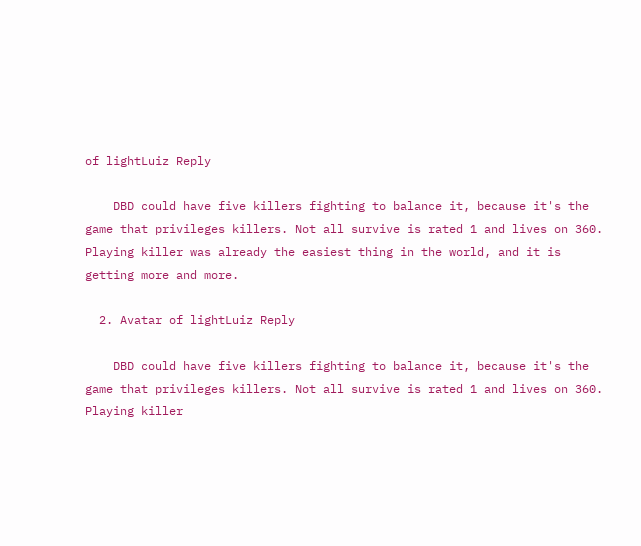of lightLuiz Reply

    DBD could have five killers fighting to balance it, because it's the game that privileges killers. Not all survive is rated 1 and lives on 360. Playing killer was already the easiest thing in the world, and it is getting more and more.

  2. Avatar of lightLuiz Reply

    DBD could have five killers fighting to balance it, because it's the game that privileges killers. Not all survive is rated 1 and lives on 360. Playing killer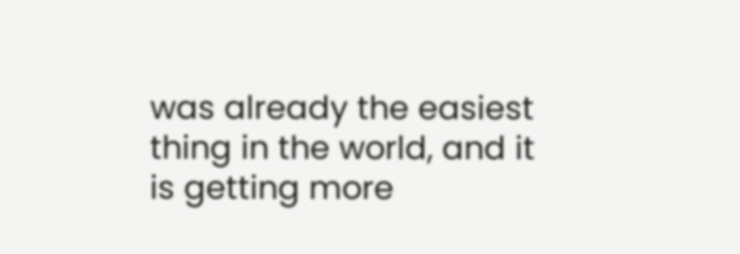was already the easiest thing in the world, and it is getting more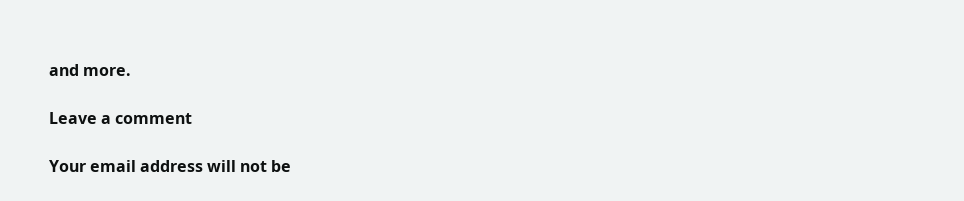and more.

Leave a comment

Your email address will not be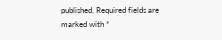published. Required fields are marked with *